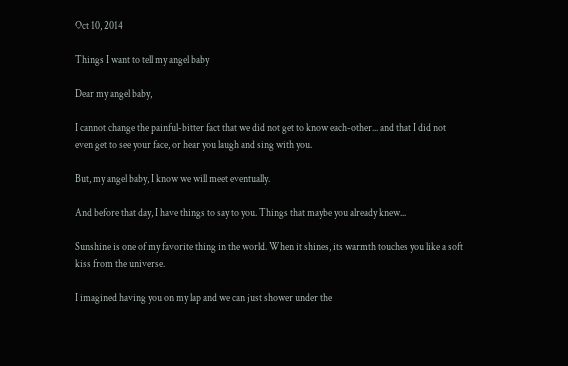Oct 10, 2014

Things I want to tell my angel baby

Dear my angel baby,

I cannot change the painful-bitter fact that we did not get to know each-other... and that I did not even get to see your face, or hear you laugh and sing with you.

But, my angel baby, I know we will meet eventually.

And before that day, I have things to say to you. Things that maybe you already knew...

Sunshine is one of my favorite thing in the world. When it shines, its warmth touches you like a soft kiss from the universe.

I imagined having you on my lap and we can just shower under the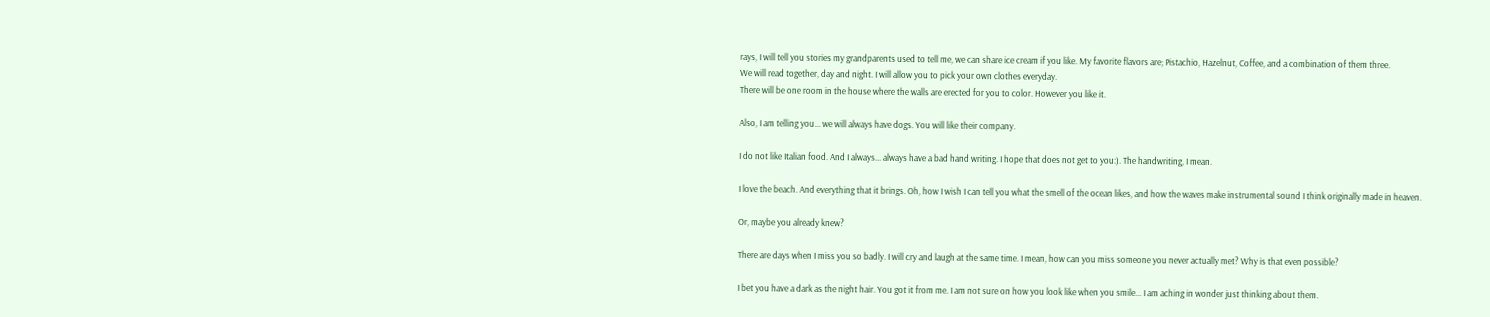rays, I will tell you stories my grandparents used to tell me, we can share ice cream if you like. My favorite flavors are; Pistachio, Hazelnut, Coffee, and a combination of them three.
We will read together, day and night. I will allow you to pick your own clothes everyday.
There will be one room in the house where the walls are erected for you to color. However you like it.

Also, I am telling you... we will always have dogs. You will like their company.

I do not like Italian food. And I always... always have a bad hand writing. I hope that does not get to you:). The handwriting, I mean.

I love the beach. And everything that it brings. Oh, how I wish I can tell you what the smell of the ocean likes, and how the waves make instrumental sound I think originally made in heaven.

Or, maybe you already knew?

There are days when I miss you so badly. I will cry and laugh at the same time. I mean, how can you miss someone you never actually met? Why is that even possible?

I bet you have a dark as the night hair. You got it from me. I am not sure on how you look like when you smile... I am aching in wonder just thinking about them.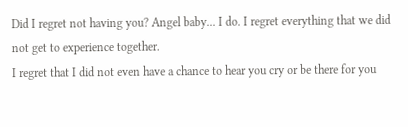Did I regret not having you? Angel baby... I do. I regret everything that we did not get to experience together.
I regret that I did not even have a chance to hear you cry or be there for you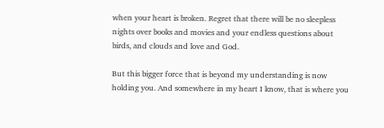when your heart is broken. Regret that there will be no sleepless nights over books and movies and your endless questions about birds, and clouds and love and God.

But this bigger force that is beyond my understanding is now holding you. And somewhere in my heart I know, that is where you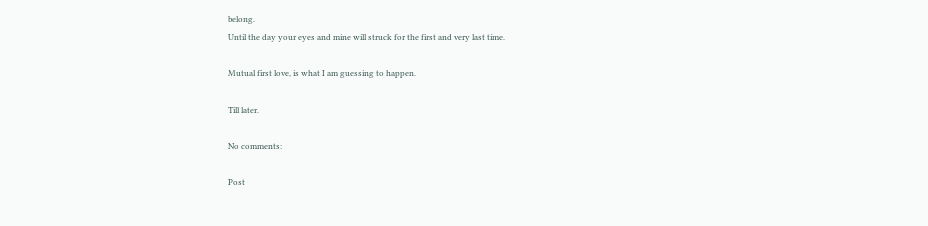belong.
Until the day your eyes and mine will struck for the first and very last time.

Mutual first love, is what I am guessing to happen.

Till later.

No comments:

Post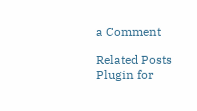a Comment

Related Posts Plugin for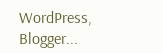WordPress, Blogger...